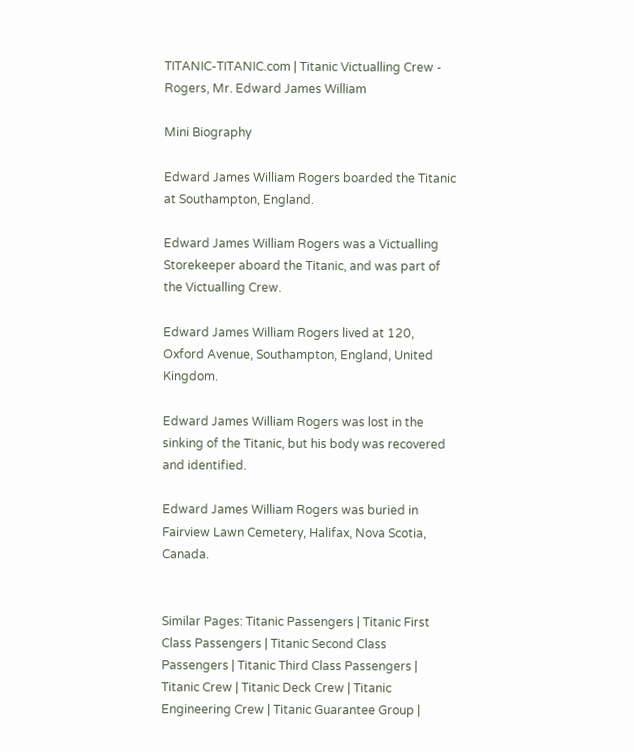TITANIC-TITANIC.com | Titanic Victualling Crew - Rogers, Mr. Edward James William

Mini Biography

Edward James William Rogers boarded the Titanic at Southampton, England.

Edward James William Rogers was a Victualling Storekeeper aboard the Titanic, and was part of the Victualling Crew.

Edward James William Rogers lived at 120, Oxford Avenue, Southampton, England, United Kingdom.

Edward James William Rogers was lost in the sinking of the Titanic, but his body was recovered and identified.

Edward James William Rogers was buried in Fairview Lawn Cemetery, Halifax, Nova Scotia, Canada.


Similar Pages: Titanic Passengers | Titanic First Class Passengers | Titanic Second Class Passengers | Titanic Third Class Passengers | Titanic Crew | Titanic Deck Crew | Titanic Engineering Crew | Titanic Guarantee Group |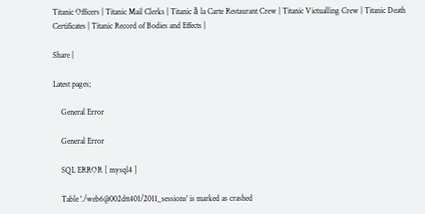Titanic Officers | Titanic Mail Clerks | Titanic ã la Carte Restaurant Crew | Titanic Victualling Crew | Titanic Death Certificates | Titanic Record of Bodies and Effects |

Share |

Latest pages;

    General Error

    General Error

    SQL ERROR [ mysql4 ]

    Table './web6@002dtt401/2011_sessions' is marked as crashed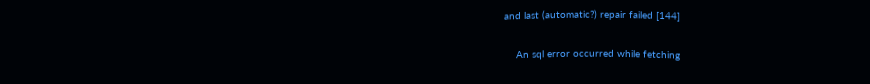and last (automatic?) repair failed [144]

    An sql error occurred while fetching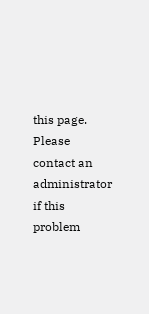this page. Please contact an administrator if this problem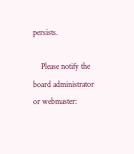persists.

    Please notify the board administrator or webmaster: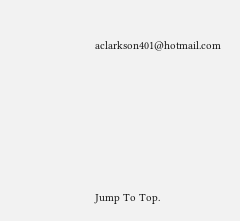aclarkson401@hotmail.com






Jump To Top.